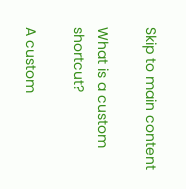Skip to main content

What is a custom shortcut?

A custom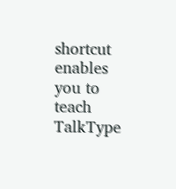shortcut enables you to teach TalkType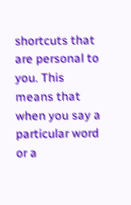shortcuts that are personal to you. This means that when you say a particular word or a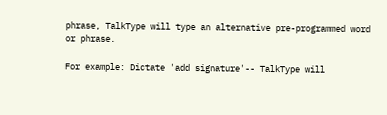phrase, TalkType will type an alternative pre-programmed word or phrase.

For example: Dictate 'add signature'-- TalkType will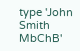type 'John Smith MbChB'